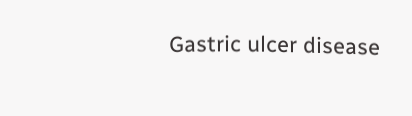Gastric ulcer disease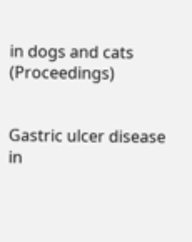in dogs and cats (Proceedings)


Gastric ulcer disease in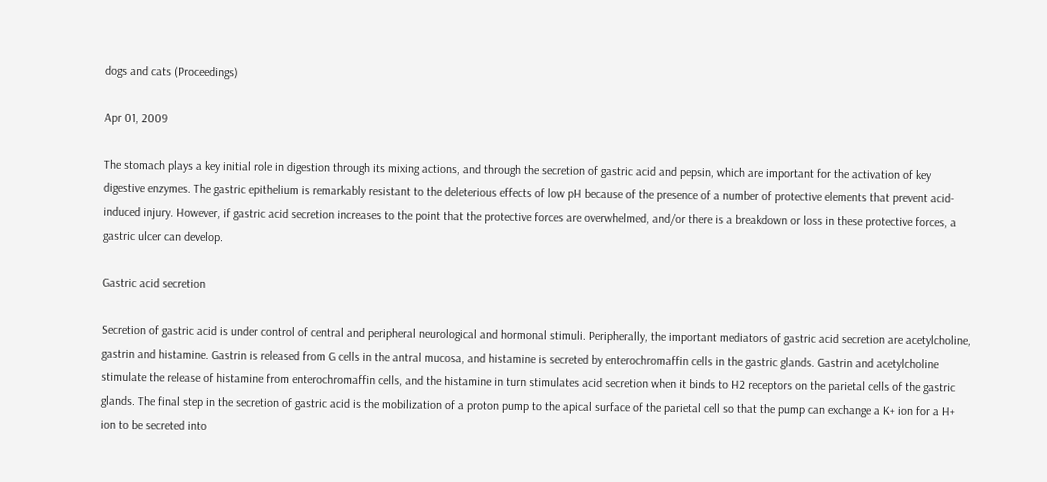dogs and cats (Proceedings)

Apr 01, 2009

The stomach plays a key initial role in digestion through its mixing actions, and through the secretion of gastric acid and pepsin, which are important for the activation of key digestive enzymes. The gastric epithelium is remarkably resistant to the deleterious effects of low pH because of the presence of a number of protective elements that prevent acid-induced injury. However, if gastric acid secretion increases to the point that the protective forces are overwhelmed, and/or there is a breakdown or loss in these protective forces, a gastric ulcer can develop.

Gastric acid secretion

Secretion of gastric acid is under control of central and peripheral neurological and hormonal stimuli. Peripherally, the important mediators of gastric acid secretion are acetylcholine, gastrin and histamine. Gastrin is released from G cells in the antral mucosa, and histamine is secreted by enterochromaffin cells in the gastric glands. Gastrin and acetylcholine stimulate the release of histamine from enterochromaffin cells, and the histamine in turn stimulates acid secretion when it binds to H2 receptors on the parietal cells of the gastric glands. The final step in the secretion of gastric acid is the mobilization of a proton pump to the apical surface of the parietal cell so that the pump can exchange a K+ ion for a H+ ion to be secreted into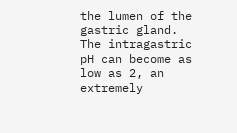the lumen of the gastric gland. The intragastric pH can become as low as 2, an extremely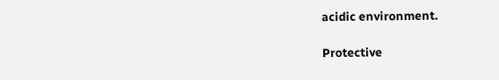acidic environment.

Protective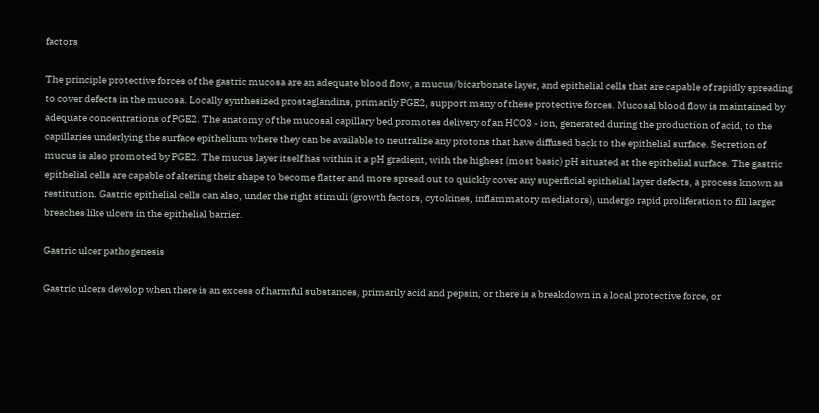factors

The principle protective forces of the gastric mucosa are an adequate blood flow, a mucus/bicarbonate layer, and epithelial cells that are capable of rapidly spreading to cover defects in the mucosa. Locally synthesized prostaglandins, primarily PGE2, support many of these protective forces. Mucosal blood flow is maintained by adequate concentrations of PGE2. The anatomy of the mucosal capillary bed promotes delivery of an HCO3 - ion, generated during the production of acid, to the capillaries underlying the surface epithelium where they can be available to neutralize any protons that have diffused back to the epithelial surface. Secretion of mucus is also promoted by PGE2. The mucus layer itself has within it a pH gradient, with the highest (most basic) pH situated at the epithelial surface. The gastric epithelial cells are capable of altering their shape to become flatter and more spread out to quickly cover any superficial epithelial layer defects, a process known as restitution. Gastric epithelial cells can also, under the right stimuli (growth factors, cytokines, inflammatory mediators), undergo rapid proliferation to fill larger breaches like ulcers in the epithelial barrier.

Gastric ulcer pathogenesis

Gastric ulcers develop when there is an excess of harmful substances, primarily acid and pepsin, or there is a breakdown in a local protective force, or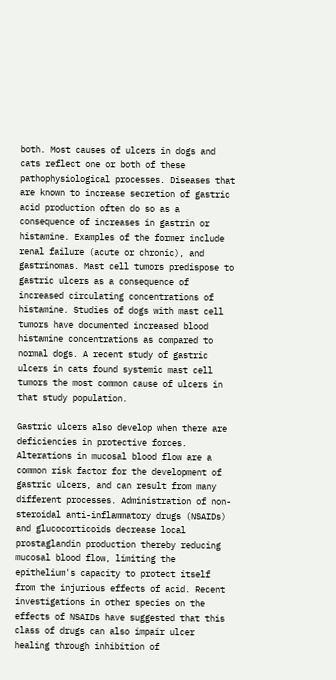both. Most causes of ulcers in dogs and cats reflect one or both of these pathophysiological processes. Diseases that are known to increase secretion of gastric acid production often do so as a consequence of increases in gastrin or histamine. Examples of the former include renal failure (acute or chronic), and gastrinomas. Mast cell tumors predispose to gastric ulcers as a consequence of increased circulating concentrations of histamine. Studies of dogs with mast cell tumors have documented increased blood histamine concentrations as compared to normal dogs. A recent study of gastric ulcers in cats found systemic mast cell tumors the most common cause of ulcers in that study population.

Gastric ulcers also develop when there are deficiencies in protective forces. Alterations in mucosal blood flow are a common risk factor for the development of gastric ulcers, and can result from many different processes. Administration of non-steroidal anti-inflammatory drugs (NSAIDs) and glucocorticoids decrease local prostaglandin production thereby reducing mucosal blood flow, limiting the epithelium's capacity to protect itself from the injurious effects of acid. Recent investigations in other species on the effects of NSAIDs have suggested that this class of drugs can also impair ulcer healing through inhibition of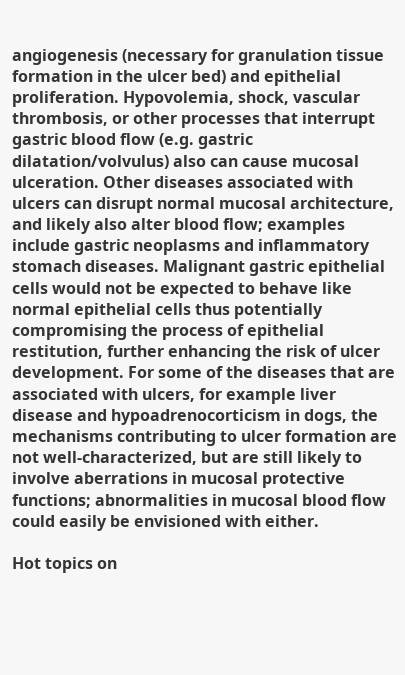angiogenesis (necessary for granulation tissue formation in the ulcer bed) and epithelial proliferation. Hypovolemia, shock, vascular thrombosis, or other processes that interrupt gastric blood flow (e.g. gastric dilatation/volvulus) also can cause mucosal ulceration. Other diseases associated with ulcers can disrupt normal mucosal architecture, and likely also alter blood flow; examples include gastric neoplasms and inflammatory stomach diseases. Malignant gastric epithelial cells would not be expected to behave like normal epithelial cells thus potentially compromising the process of epithelial restitution, further enhancing the risk of ulcer development. For some of the diseases that are associated with ulcers, for example liver disease and hypoadrenocorticism in dogs, the mechanisms contributing to ulcer formation are not well-characterized, but are still likely to involve aberrations in mucosal protective functions; abnormalities in mucosal blood flow could easily be envisioned with either.

Hot topics on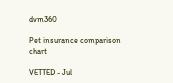dvm360

Pet insurance comparison chart

VETTED - Jul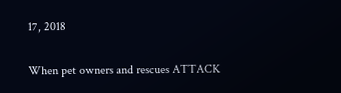17, 2018

When pet owners and rescues ATTACK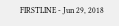FIRSTLINE - Jun 29, 2018